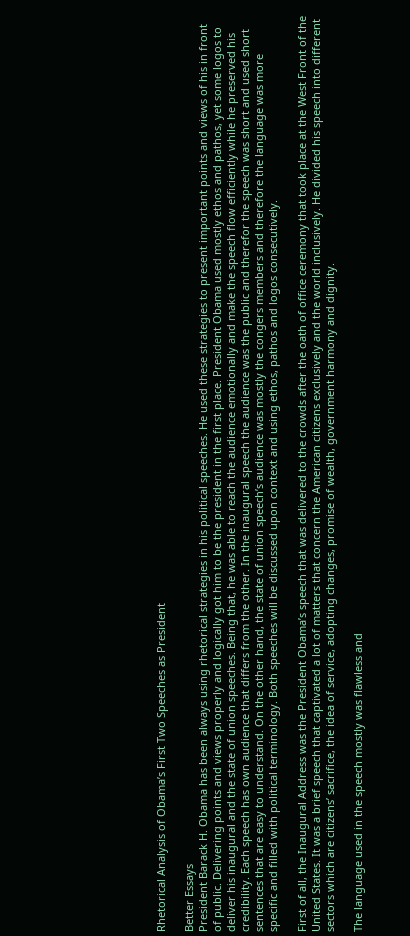Rhetorical Analysis of Obama’s First Two Speeches as President

Better Essays
President Barack H. Obama has been always using rhetorical strategies in his political speeches. He used these strategies to present important points and views of his in front of public. Delivering points and views properly and logically got him to be the president in the first place. President Obama used mostly ethos and pathos, yet some logos to deliver his inaugural and the state of union speeches. Being that, he was able to reach the audience emotionally and make the speech flow efficiently while he preserved his credibility. Each speech has own audience that differs from the other. In the inaugural speech the audience was the public and therefor the speech was short and used short sentences that are easy to understand. On the other hand, the state of union speech’s audience was mostly the congers members and therefore the language was more specific and filled with political terminology. Both speeches will be discussed upon context and using ethos, pathos and logos consecutively.

First of all, the Inaugural Address was the President Obama’s speech that was delivered to the crowds after the oath of office ceremony that took place at the West Front of the United States. It was a brief speech that captivated a lot of matters that concern the American citizens exclusively and the world inclusively. He divided his speech into different sectors which are citizens’ sacrifice, the idea of service, adopting changes, promise of wealth, government harmony and dignity.

The language used in the speech mostly was flawless and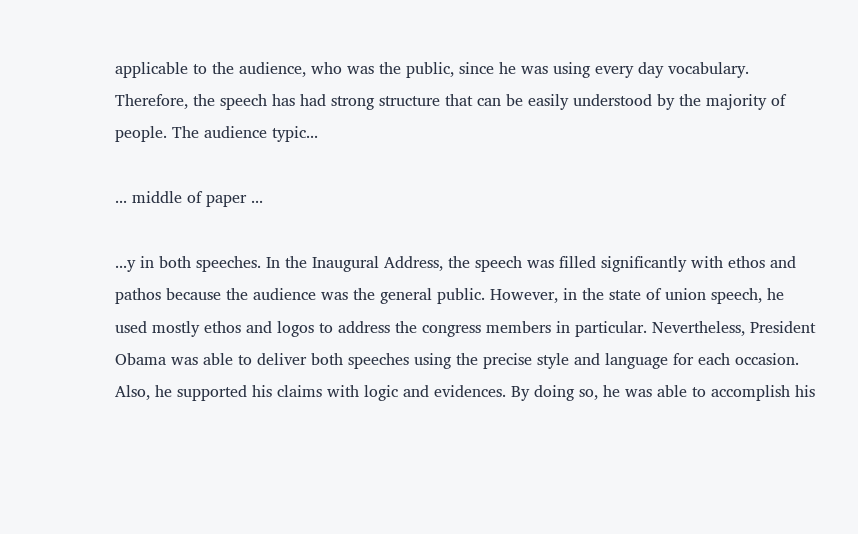applicable to the audience, who was the public, since he was using every day vocabulary. Therefore, the speech has had strong structure that can be easily understood by the majority of people. The audience typic...

... middle of paper ...

...y in both speeches. In the Inaugural Address, the speech was filled significantly with ethos and pathos because the audience was the general public. However, in the state of union speech, he used mostly ethos and logos to address the congress members in particular. Nevertheless, President Obama was able to deliver both speeches using the precise style and language for each occasion. Also, he supported his claims with logic and evidences. By doing so, he was able to accomplish his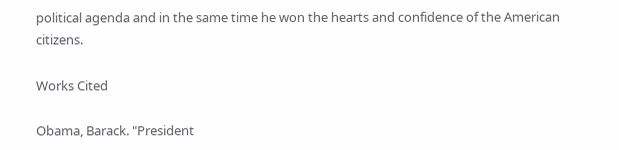political agenda and in the same time he won the hearts and confidence of the American citizens.

Works Cited

Obama, Barack. "President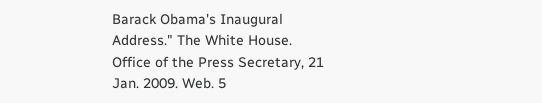Barack Obama's Inaugural Address." The White House. Office of the Press Secretary, 21 Jan. 2009. Web. 5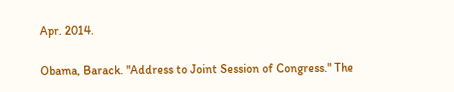Apr. 2014.

Obama, Barack. "Address to Joint Session of Congress." The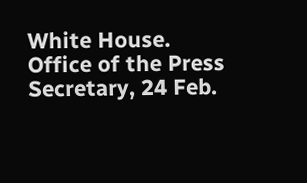White House. Office of the Press Secretary, 24 Feb.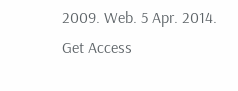2009. Web. 5 Apr. 2014.
Get Access